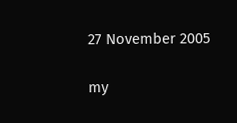27 November 2005

my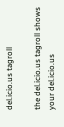del.icio.us tagroll

the del.icio.us tagroll shows your del.icio.us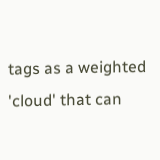tags as a weighted 'cloud' that can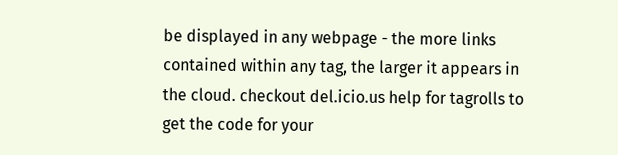be displayed in any webpage - the more links contained within any tag, the larger it appears in the cloud. checkout del.icio.us help for tagrolls to get the code for your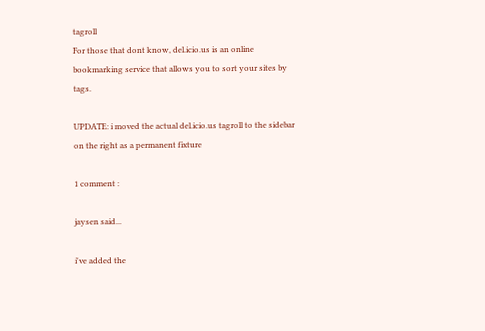tagroll
For those that dont know, del.icio.us is an online bookmarking service that allows you to sort your sites by tags.

UPDATE: i moved the actual del.icio.us tagroll to the sidebar on the right as a permanent fixture

1 comment :

jaysen said...

i've added the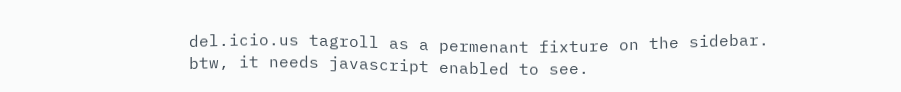del.icio.us tagroll as a permenant fixture on the sidebar. btw, it needs javascript enabled to see.